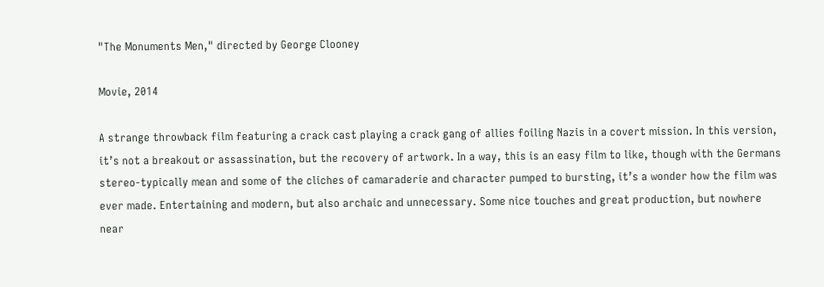"The Monuments Men," directed by George Clooney

Movie, 2014

A strange throwback film featuring a crack cast playing a crack gang of allies foiling Nazis in a covert mission. In this version, it’s not a breakout or assassination, but the recovery of artwork. In a way, this is an easy film to like, though with the Germans stereo-typically mean and some of the cliches of camaraderie and character pumped to bursting, it’s a wonder how the film was ever made. Entertaining and modern, but also archaic and unnecessary. Some nice touches and great production, but nowhere near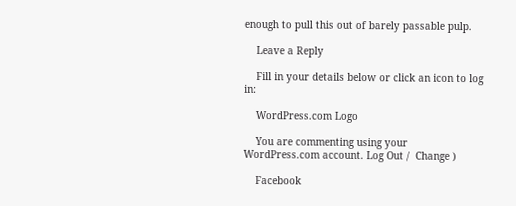enough to pull this out of barely passable pulp.

    Leave a Reply

    Fill in your details below or click an icon to log in:

    WordPress.com Logo

    You are commenting using your WordPress.com account. Log Out /  Change )

    Facebook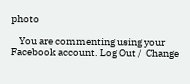photo

    You are commenting using your Facebook account. Log Out /  Change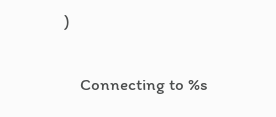)

    Connecting to %s